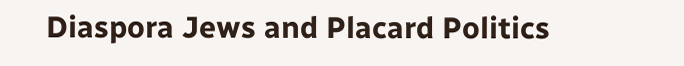Diaspora Jews and Placard Politics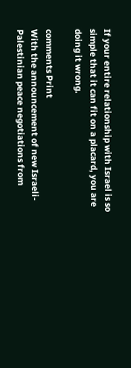If your entire relationship with Israel is so simple that it can fit on a placard, you are doing it wrong.

comments Print
With the announcement of new Israeli-Palestinian peace negotiations from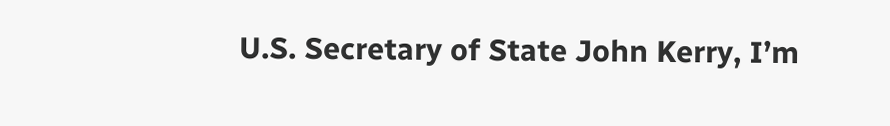U.S. Secretary of State John Kerry, I’m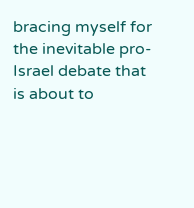bracing myself for the inevitable pro-Israel debate that is about to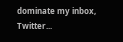dominate my inbox, Twitter...